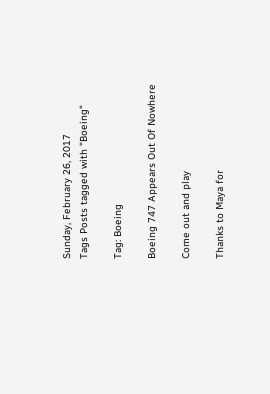Sunday, February 26, 2017
Tags Posts tagged with "Boeing"

Tag: Boeing

Boeing 747 Appears Out Of Nowhere

Come out and play

Thanks to Maya for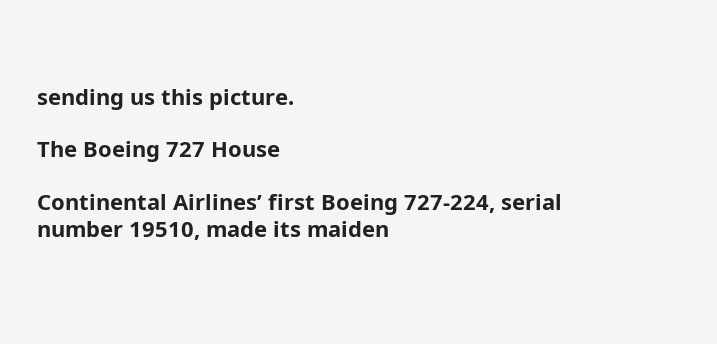sending us this picture.

The Boeing 727 House

Continental Airlines’ first Boeing 727-224, serial number 19510, made its maiden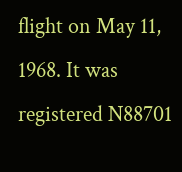flight on May 11, 1968. It was registered N88701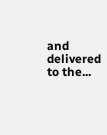and delivered to the...